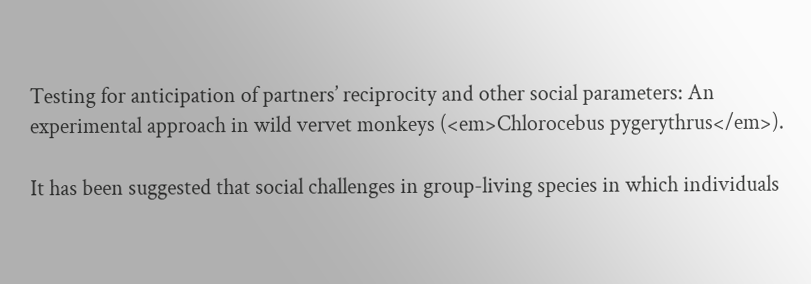Testing for anticipation of partners’ reciprocity and other social parameters: An experimental approach in wild vervet monkeys (<em>Chlorocebus pygerythrus</em>).

It has been suggested that social challenges in group-living species in which individuals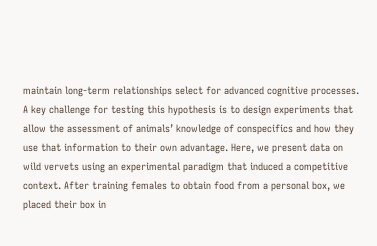maintain long-term relationships select for advanced cognitive processes. A key challenge for testing this hypothesis is to design experiments that allow the assessment of animals’ knowledge of conspecifics and how they use that information to their own advantage. Here, we present data on wild vervets using an experimental paradigm that induced a competitive context. After training females to obtain food from a personal box, we placed their box in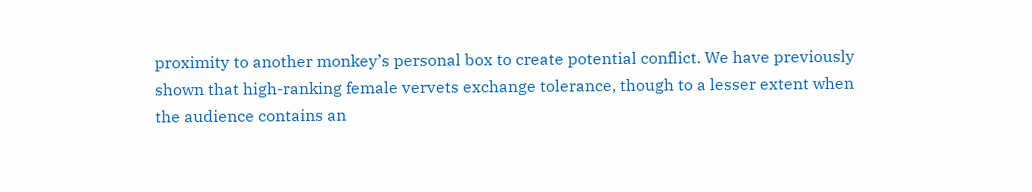proximity to another monkey’s personal box to create potential conflict. We have previously shown that high-ranking female vervets exchange tolerance, though to a lesser extent when the audience contains an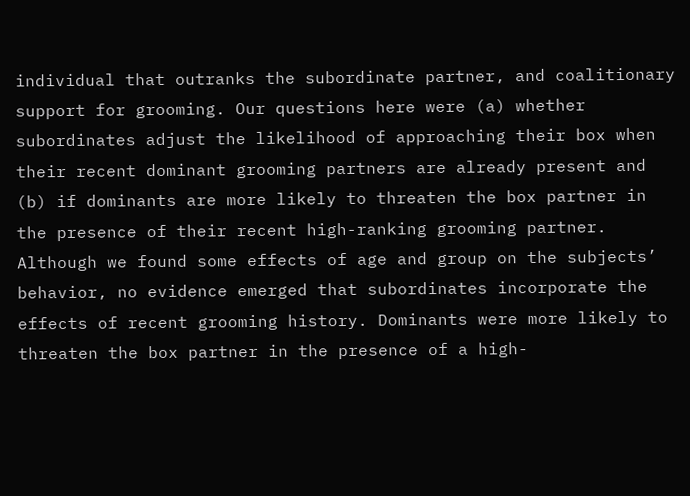individual that outranks the subordinate partner, and coalitionary support for grooming. Our questions here were (a) whether subordinates adjust the likelihood of approaching their box when their recent dominant grooming partners are already present and (b) if dominants are more likely to threaten the box partner in the presence of their recent high-ranking grooming partner. Although we found some effects of age and group on the subjects’ behavior, no evidence emerged that subordinates incorporate the effects of recent grooming history. Dominants were more likely to threaten the box partner in the presence of a high-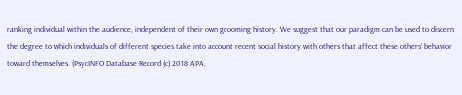ranking individual within the audience, independent of their own grooming history. We suggest that our paradigm can be used to discern the degree to which individuals of different species take into account recent social history with others that affect these others’ behavior toward themselves. (PsycINFO Database Record (c) 2018 APA,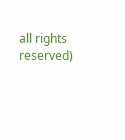all rights reserved)